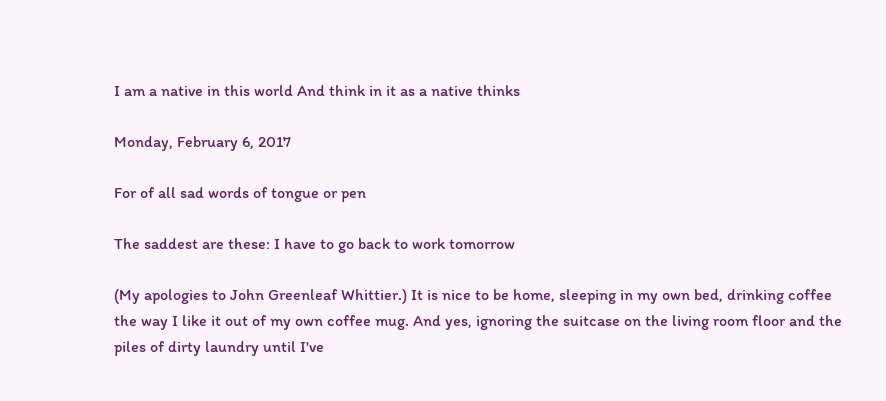I am a native in this world And think in it as a native thinks

Monday, February 6, 2017

For of all sad words of tongue or pen

The saddest are these: I have to go back to work tomorrow

(My apologies to John Greenleaf Whittier.) It is nice to be home, sleeping in my own bed, drinking coffee the way I like it out of my own coffee mug. And yes, ignoring the suitcase on the living room floor and the piles of dirty laundry until I've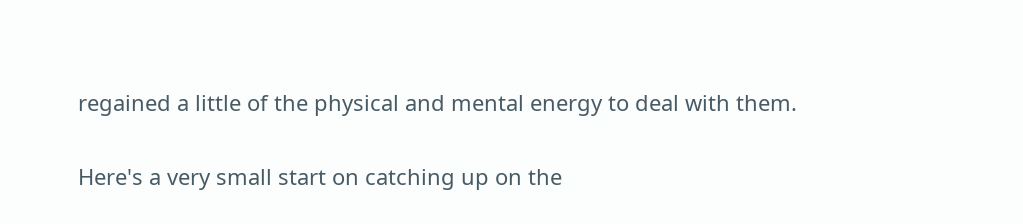regained a little of the physical and mental energy to deal with them.

Here's a very small start on catching up on the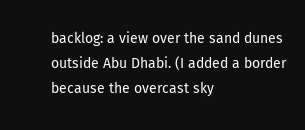backlog: a view over the sand dunes outside Abu Dhabi. (I added a border because the overcast sky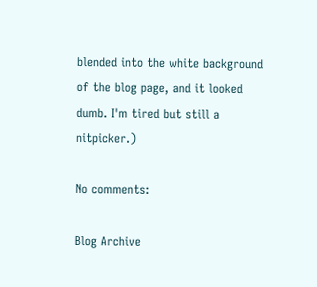blended into the white background of the blog page, and it looked dumb. I'm tired but still a nitpicker.)

No comments:

Blog Archive